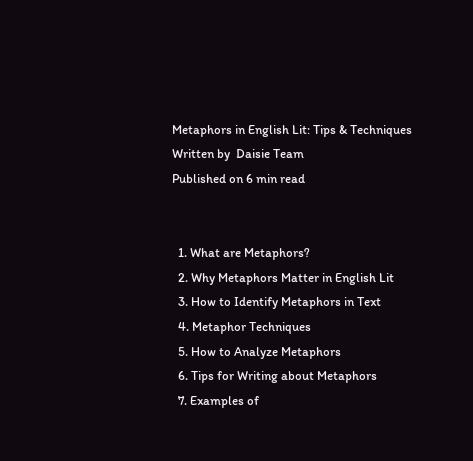Metaphors in English Lit: Tips & Techniques
Written by  Daisie Team
Published on 6 min read


  1. What are Metaphors?
  2. Why Metaphors Matter in English Lit
  3. How to Identify Metaphors in Text
  4. Metaphor Techniques
  5. How to Analyze Metaphors
  6. Tips for Writing about Metaphors
  7. Examples of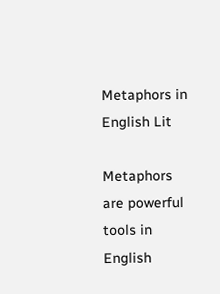Metaphors in English Lit

Metaphors are powerful tools in English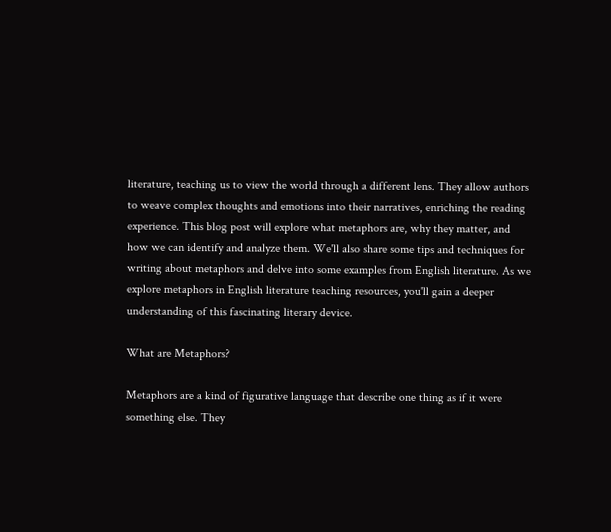literature, teaching us to view the world through a different lens. They allow authors to weave complex thoughts and emotions into their narratives, enriching the reading experience. This blog post will explore what metaphors are, why they matter, and how we can identify and analyze them. We'll also share some tips and techniques for writing about metaphors and delve into some examples from English literature. As we explore metaphors in English literature teaching resources, you'll gain a deeper understanding of this fascinating literary device.

What are Metaphors?

Metaphors are a kind of figurative language that describe one thing as if it were something else. They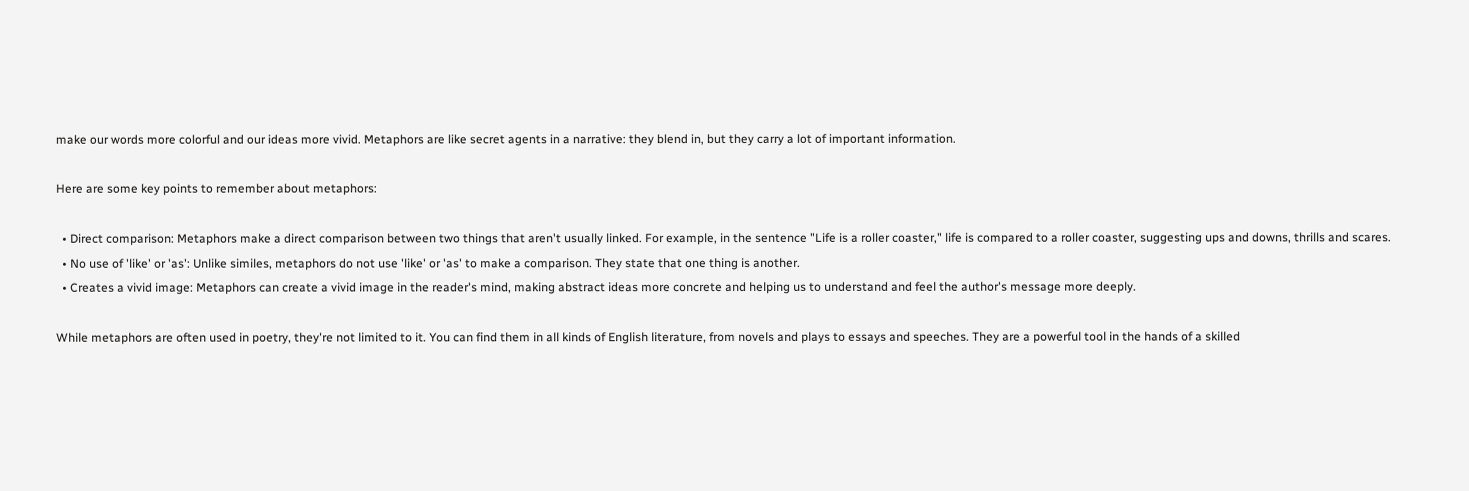make our words more colorful and our ideas more vivid. Metaphors are like secret agents in a narrative: they blend in, but they carry a lot of important information.

Here are some key points to remember about metaphors:

  • Direct comparison: Metaphors make a direct comparison between two things that aren't usually linked. For example, in the sentence "Life is a roller coaster," life is compared to a roller coaster, suggesting ups and downs, thrills and scares.
  • No use of 'like' or 'as': Unlike similes, metaphors do not use 'like' or 'as' to make a comparison. They state that one thing is another.
  • Creates a vivid image: Metaphors can create a vivid image in the reader's mind, making abstract ideas more concrete and helping us to understand and feel the author's message more deeply.

While metaphors are often used in poetry, they're not limited to it. You can find them in all kinds of English literature, from novels and plays to essays and speeches. They are a powerful tool in the hands of a skilled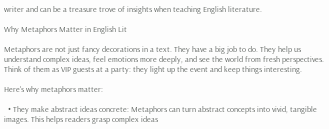writer and can be a treasure trove of insights when teaching English literature.

Why Metaphors Matter in English Lit

Metaphors are not just fancy decorations in a text. They have a big job to do. They help us understand complex ideas, feel emotions more deeply, and see the world from fresh perspectives. Think of them as VIP guests at a party: they light up the event and keep things interesting.

Here's why metaphors matter:

  • They make abstract ideas concrete: Metaphors can turn abstract concepts into vivid, tangible images. This helps readers grasp complex ideas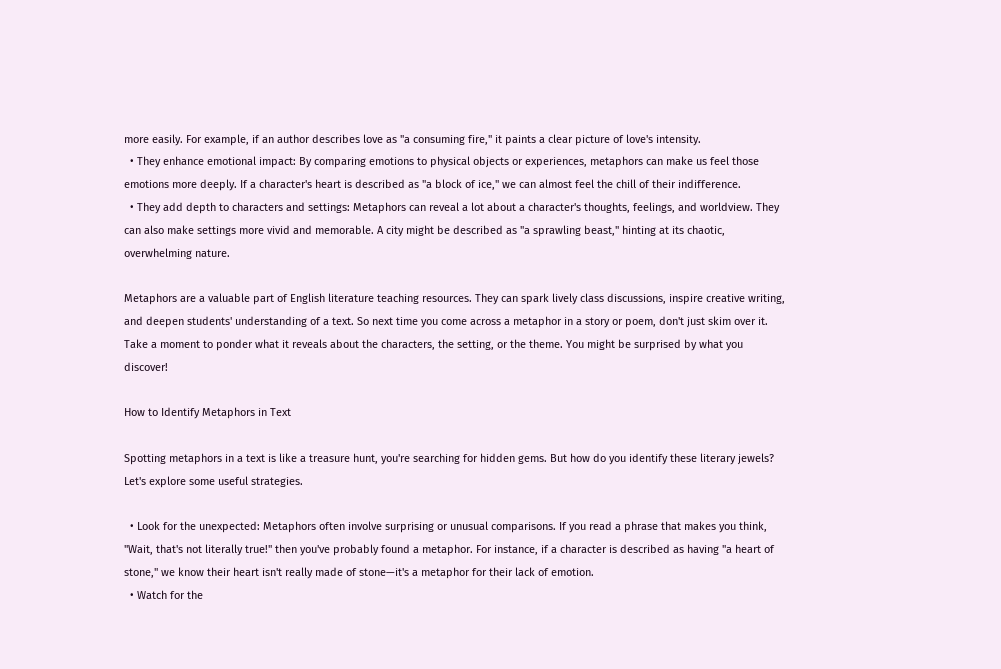more easily. For example, if an author describes love as "a consuming fire," it paints a clear picture of love's intensity.
  • They enhance emotional impact: By comparing emotions to physical objects or experiences, metaphors can make us feel those emotions more deeply. If a character's heart is described as "a block of ice," we can almost feel the chill of their indifference.
  • They add depth to characters and settings: Metaphors can reveal a lot about a character's thoughts, feelings, and worldview. They can also make settings more vivid and memorable. A city might be described as "a sprawling beast," hinting at its chaotic, overwhelming nature.

Metaphors are a valuable part of English literature teaching resources. They can spark lively class discussions, inspire creative writing, and deepen students' understanding of a text. So next time you come across a metaphor in a story or poem, don't just skim over it. Take a moment to ponder what it reveals about the characters, the setting, or the theme. You might be surprised by what you discover!

How to Identify Metaphors in Text

Spotting metaphors in a text is like a treasure hunt, you're searching for hidden gems. But how do you identify these literary jewels? Let's explore some useful strategies.

  • Look for the unexpected: Metaphors often involve surprising or unusual comparisons. If you read a phrase that makes you think, "Wait, that's not literally true!" then you've probably found a metaphor. For instance, if a character is described as having "a heart of stone," we know their heart isn't really made of stone—it's a metaphor for their lack of emotion.
  • Watch for the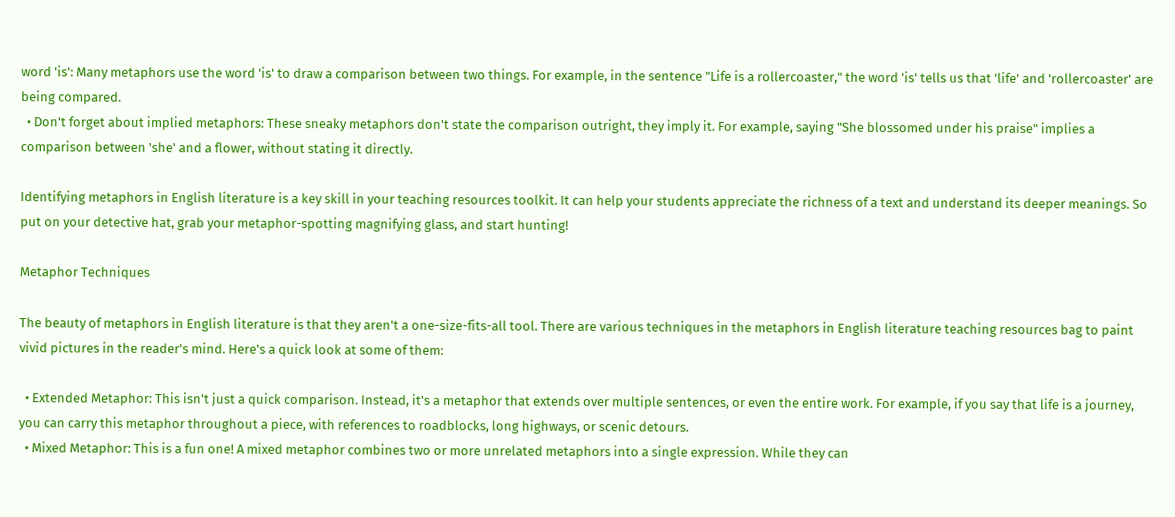word 'is': Many metaphors use the word 'is' to draw a comparison between two things. For example, in the sentence "Life is a rollercoaster," the word 'is' tells us that 'life' and 'rollercoaster' are being compared.
  • Don't forget about implied metaphors: These sneaky metaphors don't state the comparison outright, they imply it. For example, saying "She blossomed under his praise" implies a comparison between 'she' and a flower, without stating it directly.

Identifying metaphors in English literature is a key skill in your teaching resources toolkit. It can help your students appreciate the richness of a text and understand its deeper meanings. So put on your detective hat, grab your metaphor-spotting magnifying glass, and start hunting!

Metaphor Techniques

The beauty of metaphors in English literature is that they aren't a one-size-fits-all tool. There are various techniques in the metaphors in English literature teaching resources bag to paint vivid pictures in the reader's mind. Here's a quick look at some of them:

  • Extended Metaphor: This isn't just a quick comparison. Instead, it's a metaphor that extends over multiple sentences, or even the entire work. For example, if you say that life is a journey, you can carry this metaphor throughout a piece, with references to roadblocks, long highways, or scenic detours.
  • Mixed Metaphor: This is a fun one! A mixed metaphor combines two or more unrelated metaphors into a single expression. While they can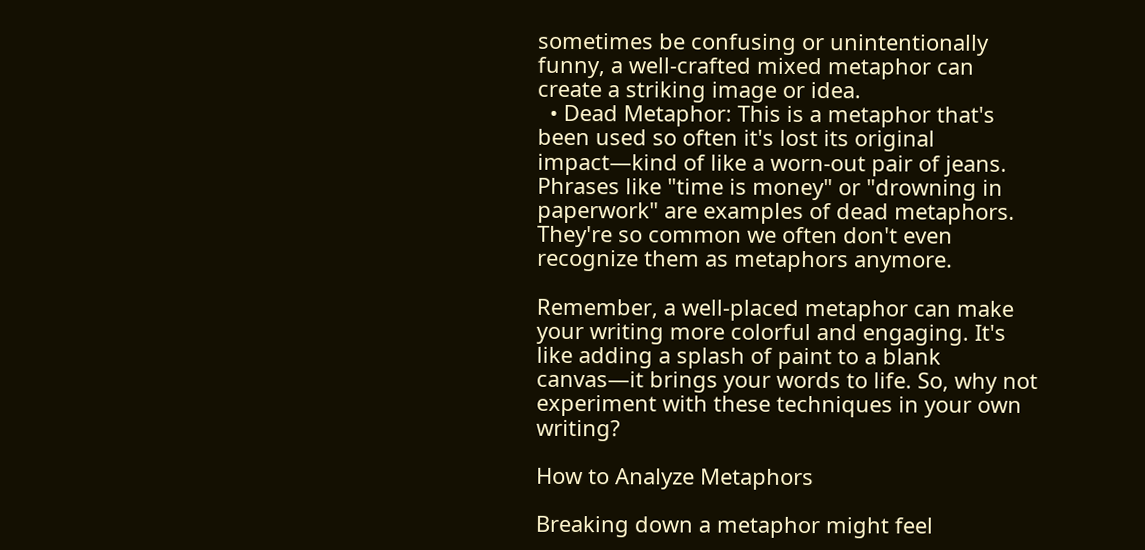sometimes be confusing or unintentionally funny, a well-crafted mixed metaphor can create a striking image or idea.
  • Dead Metaphor: This is a metaphor that's been used so often it's lost its original impact—kind of like a worn-out pair of jeans. Phrases like "time is money" or "drowning in paperwork" are examples of dead metaphors. They're so common we often don't even recognize them as metaphors anymore.

Remember, a well-placed metaphor can make your writing more colorful and engaging. It's like adding a splash of paint to a blank canvas—it brings your words to life. So, why not experiment with these techniques in your own writing?

How to Analyze Metaphors

Breaking down a metaphor might feel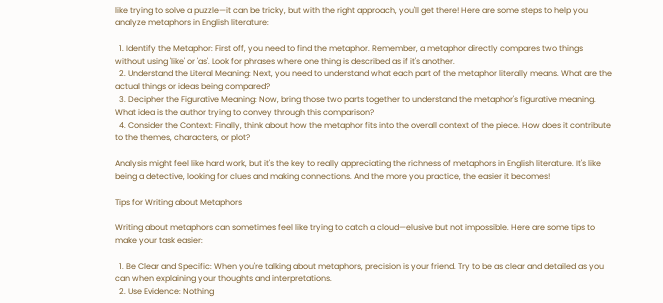like trying to solve a puzzle—it can be tricky, but with the right approach, you'll get there! Here are some steps to help you analyze metaphors in English literature:

  1. Identify the Metaphor: First off, you need to find the metaphor. Remember, a metaphor directly compares two things without using 'like' or 'as'. Look for phrases where one thing is described as if it's another.
  2. Understand the Literal Meaning: Next, you need to understand what each part of the metaphor literally means. What are the actual things or ideas being compared?
  3. Decipher the Figurative Meaning: Now, bring those two parts together to understand the metaphor's figurative meaning. What idea is the author trying to convey through this comparison?
  4. Consider the Context: Finally, think about how the metaphor fits into the overall context of the piece. How does it contribute to the themes, characters, or plot?

Analysis might feel like hard work, but it's the key to really appreciating the richness of metaphors in English literature. It's like being a detective, looking for clues and making connections. And the more you practice, the easier it becomes!

Tips for Writing about Metaphors

Writing about metaphors can sometimes feel like trying to catch a cloud—elusive but not impossible. Here are some tips to make your task easier:

  1. Be Clear and Specific: When you're talking about metaphors, precision is your friend. Try to be as clear and detailed as you can when explaining your thoughts and interpretations.
  2. Use Evidence: Nothing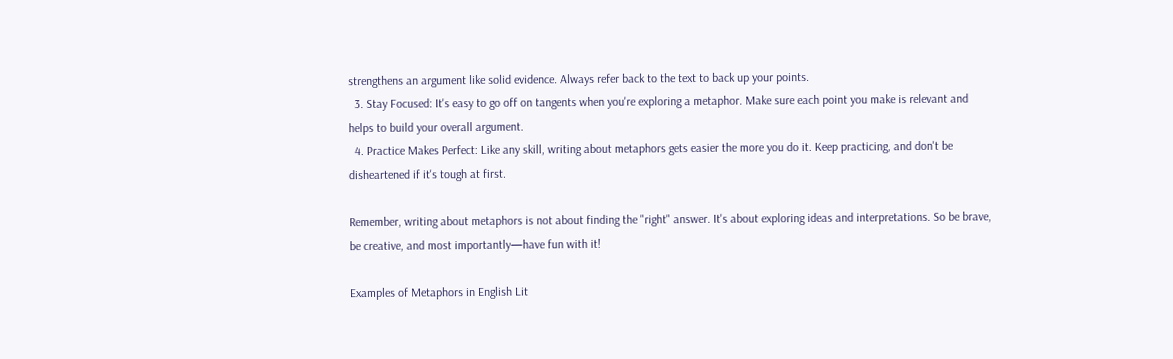strengthens an argument like solid evidence. Always refer back to the text to back up your points.
  3. Stay Focused: It's easy to go off on tangents when you're exploring a metaphor. Make sure each point you make is relevant and helps to build your overall argument.
  4. Practice Makes Perfect: Like any skill, writing about metaphors gets easier the more you do it. Keep practicing, and don't be disheartened if it's tough at first.

Remember, writing about metaphors is not about finding the "right" answer. It's about exploring ideas and interpretations. So be brave, be creative, and most importantly—have fun with it!

Examples of Metaphors in English Lit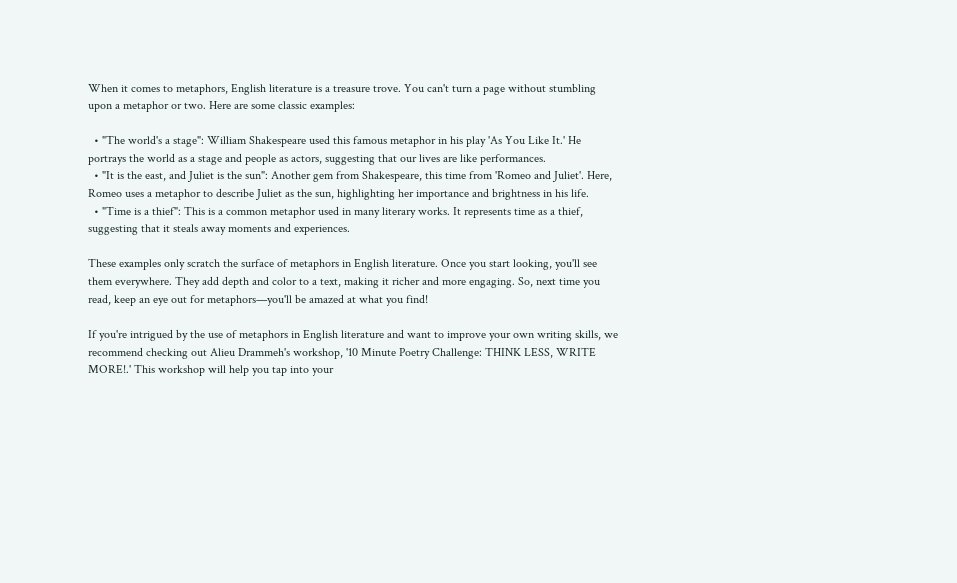When it comes to metaphors, English literature is a treasure trove. You can't turn a page without stumbling upon a metaphor or two. Here are some classic examples:

  • "The world's a stage": William Shakespeare used this famous metaphor in his play 'As You Like It.' He portrays the world as a stage and people as actors, suggesting that our lives are like performances.
  • "It is the east, and Juliet is the sun": Another gem from Shakespeare, this time from 'Romeo and Juliet'. Here, Romeo uses a metaphor to describe Juliet as the sun, highlighting her importance and brightness in his life.
  • "Time is a thief": This is a common metaphor used in many literary works. It represents time as a thief, suggesting that it steals away moments and experiences.

These examples only scratch the surface of metaphors in English literature. Once you start looking, you'll see them everywhere. They add depth and color to a text, making it richer and more engaging. So, next time you read, keep an eye out for metaphors—you'll be amazed at what you find!

If you're intrigued by the use of metaphors in English literature and want to improve your own writing skills, we recommend checking out Alieu Drammeh's workshop, '10 Minute Poetry Challenge: THINK LESS, WRITE MORE!.' This workshop will help you tap into your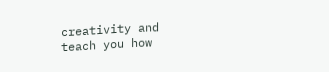creativity and teach you how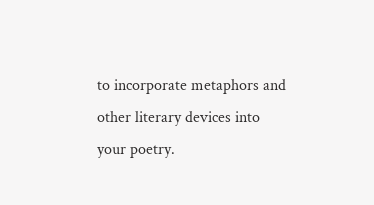to incorporate metaphors and other literary devices into your poetry.